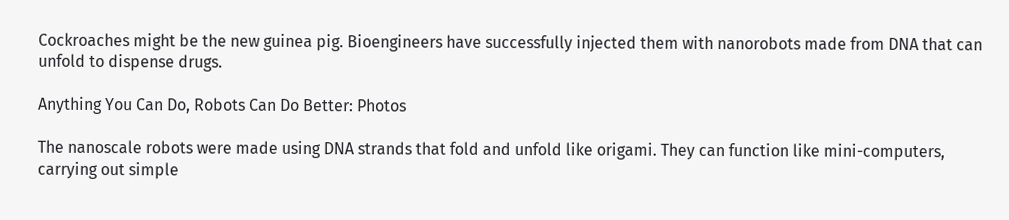Cockroaches might be the new guinea pig. Bioengineers have successfully injected them with nanorobots made from DNA that can unfold to dispense drugs.

Anything You Can Do, Robots Can Do Better: Photos

The nanoscale robots were made using DNA strands that fold and unfold like origami. They can function like mini-computers, carrying out simple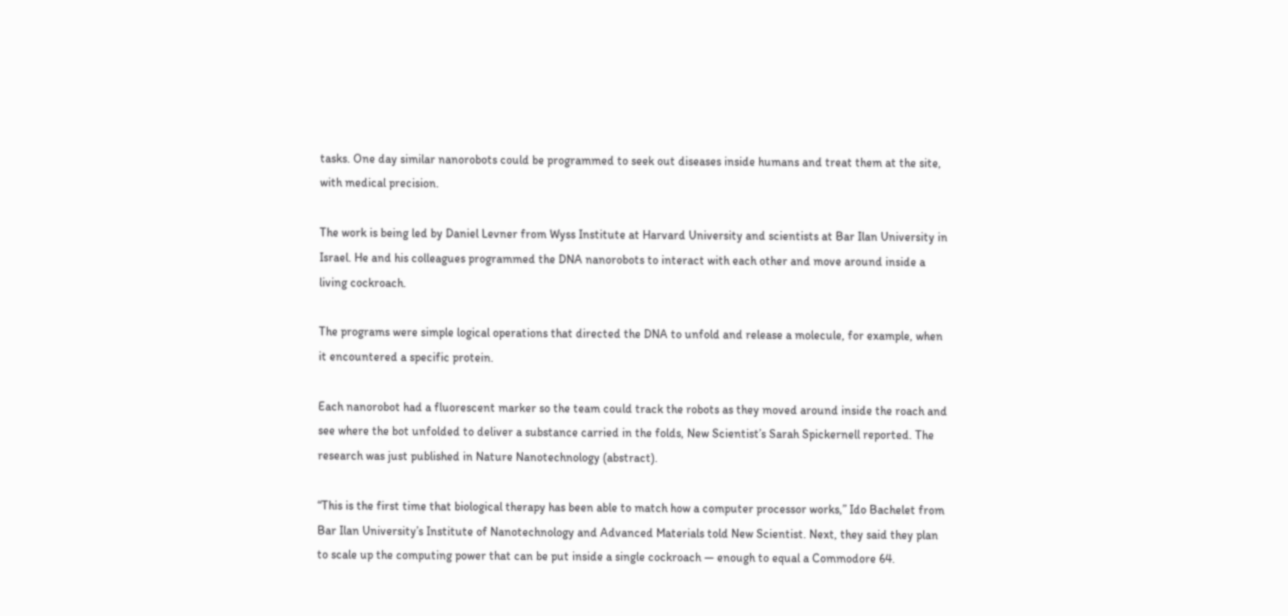tasks. One day similar nanorobots could be programmed to seek out diseases inside humans and treat them at the site, with medical precision.

The work is being led by Daniel Levner from Wyss Institute at Harvard University and scientists at Bar Ilan University in Israel. He and his colleagues programmed the DNA nanorobots to interact with each other and move around inside a living cockroach.

The programs were simple logical operations that directed the DNA to unfold and release a molecule, for example, when it encountered a specific protein.

Each nanorobot had a fluorescent marker so the team could track the robots as they moved around inside the roach and see where the bot unfolded to deliver a substance carried in the folds, New Scientist’s Sarah Spickernell reported. The research was just published in Nature Nanotechnology (abstract).

“This is the first time that biological therapy has been able to match how a computer processor works,” Ido Bachelet from Bar Ilan University’s Institute of Nanotechnology and Advanced Materials told New Scientist. Next, they said they plan to scale up the computing power that can be put inside a single cockroach — enough to equal a Commodore 64.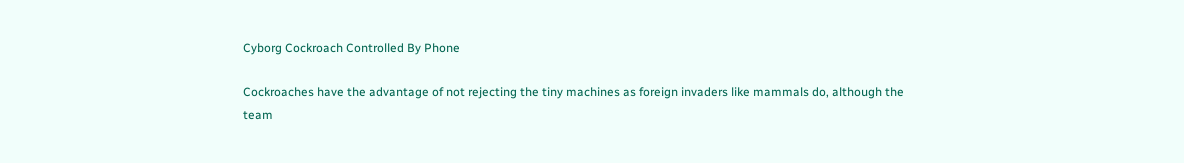Cyborg Cockroach Controlled By Phone

Cockroaches have the advantage of not rejecting the tiny machines as foreign invaders like mammals do, although the team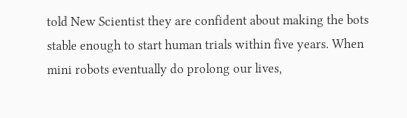told New Scientist they are confident about making the bots stable enough to start human trials within five years. When mini robots eventually do prolong our lives,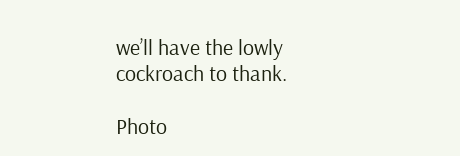we’ll have the lowly cockroach to thank.

Photo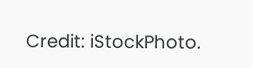Credit: iStockPhoto.